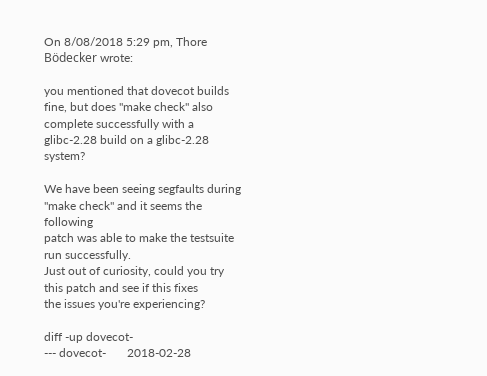On 8/08/2018 5:29 pm, Thore Bödecker wrote:

you mentioned that dovecot builds fine, but does "make check" also
complete successfully with a glibc-2.28 build on a glibc-2.28 system?

We have been seeing segfaults during "make check" and it seems the following
patch was able to make the testsuite run successfully.
Just out of curiosity, could you try this patch and see if this fixes
the issues you're experiencing?

diff -up dovecot-
--- dovecot-       2018-02-28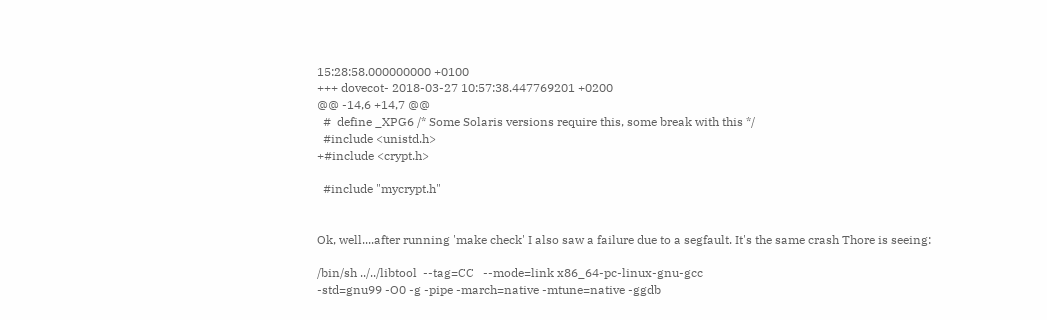15:28:58.000000000 +0100
+++ dovecot- 2018-03-27 10:57:38.447769201 +0200
@@ -14,6 +14,7 @@
  #  define _XPG6 /* Some Solaris versions require this, some break with this */
  #include <unistd.h>
+#include <crypt.h>

  #include "mycrypt.h"


Ok, well....after running 'make check' I also saw a failure due to a segfault. It's the same crash Thore is seeing:

/bin/sh ../../libtool  --tag=CC   --mode=link x86_64-pc-linux-gnu-gcc
-std=gnu99 -O0 -g -pipe -march=native -mtune=native -ggdb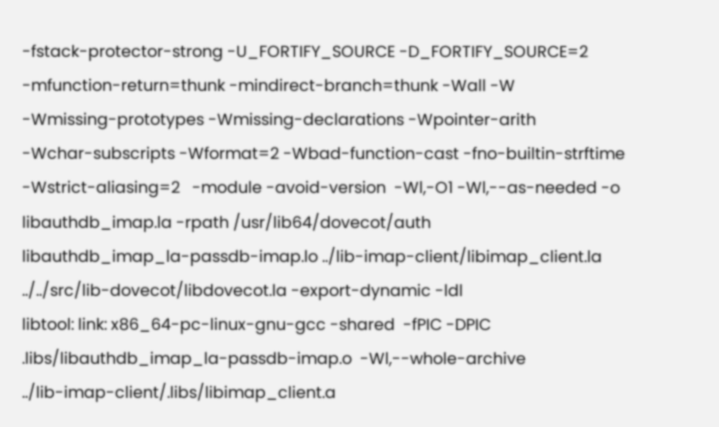-fstack-protector-strong -U_FORTIFY_SOURCE -D_FORTIFY_SOURCE=2
-mfunction-return=thunk -mindirect-branch=thunk -Wall -W
-Wmissing-prototypes -Wmissing-declarations -Wpointer-arith
-Wchar-subscripts -Wformat=2 -Wbad-function-cast -fno-builtin-strftime
-Wstrict-aliasing=2   -module -avoid-version  -Wl,-O1 -Wl,--as-needed -o
libauthdb_imap.la -rpath /usr/lib64/dovecot/auth
libauthdb_imap_la-passdb-imap.lo ../lib-imap-client/libimap_client.la
../../src/lib-dovecot/libdovecot.la -export-dynamic -ldl
libtool: link: x86_64-pc-linux-gnu-gcc -shared  -fPIC -DPIC
.libs/libauthdb_imap_la-passdb-imap.o  -Wl,--whole-archive
../lib-imap-client/.libs/libimap_client.a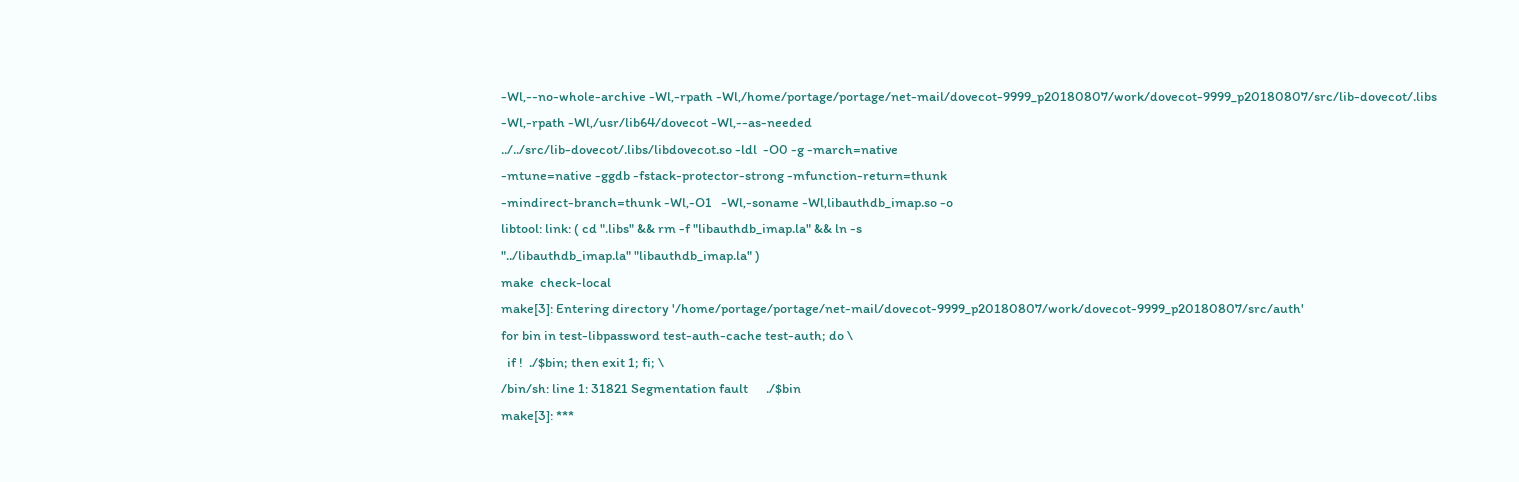-Wl,--no-whole-archive -Wl,-rpath -Wl,/home/portage/portage/net-mail/dovecot-9999_p20180807/work/dovecot-9999_p20180807/src/lib-dovecot/.libs
-Wl,-rpath -Wl,/usr/lib64/dovecot -Wl,--as-needed
../../src/lib-dovecot/.libs/libdovecot.so -ldl  -O0 -g -march=native
-mtune=native -ggdb -fstack-protector-strong -mfunction-return=thunk
-mindirect-branch=thunk -Wl,-O1   -Wl,-soname -Wl,libauthdb_imap.so -o
libtool: link: ( cd ".libs" && rm -f "libauthdb_imap.la" && ln -s
"../libauthdb_imap.la" "libauthdb_imap.la" )
make  check-local
make[3]: Entering directory '/home/portage/portage/net-mail/dovecot-9999_p20180807/work/dovecot-9999_p20180807/src/auth'
for bin in test-libpassword test-auth-cache test-auth; do \
  if !  ./$bin; then exit 1; fi; \
/bin/sh: line 1: 31821 Segmentation fault      ./$bin
make[3]: ***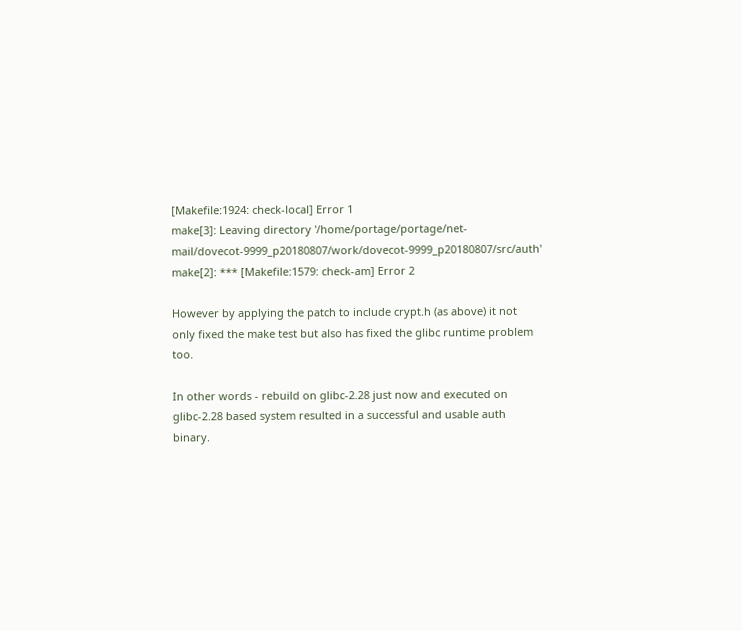[Makefile:1924: check-local] Error 1
make[3]: Leaving directory '/home/portage/portage/net-mail/dovecot-9999_p20180807/work/dovecot-9999_p20180807/src/auth'
make[2]: *** [Makefile:1579: check-am] Error 2

However by applying the patch to include crypt.h (as above) it not only fixed the make test but also has fixed the glibc runtime problem too.

In other words - rebuild on glibc-2.28 just now and executed on glibc-2.28 based system resulted in a successful and usable auth binary.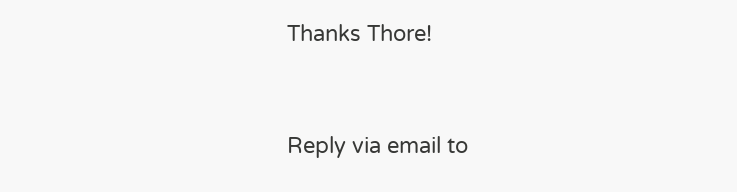Thanks Thore!


Reply via email to